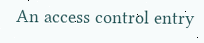An access control entry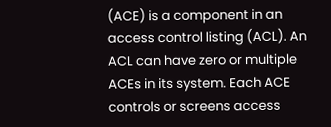(ACE) is a component in an access control listing (ACL). An ACL can have zero or multiple ACEs in its system. Each ACE controls or screens access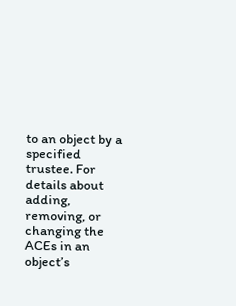to an object by a specified trustee. For details about adding, removing, or changing the ACEs in an object’s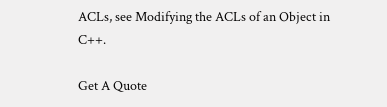ACLs, see Modifying the ACLs of an Object in C++.

Get A Quote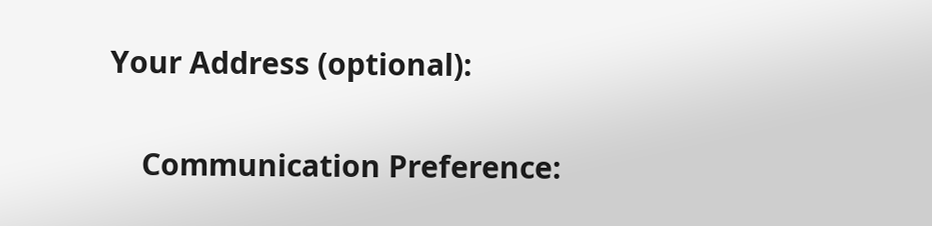Your Address (optional):

    Communication Preference: